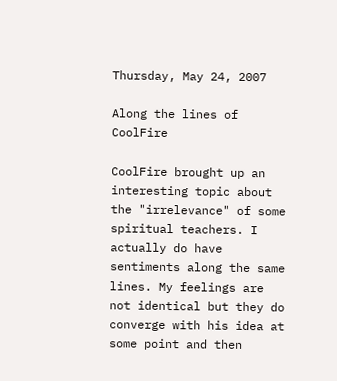Thursday, May 24, 2007

Along the lines of CoolFire

CoolFire brought up an interesting topic about the "irrelevance" of some spiritual teachers. I actually do have sentiments along the same lines. My feelings are not identical but they do converge with his idea at some point and then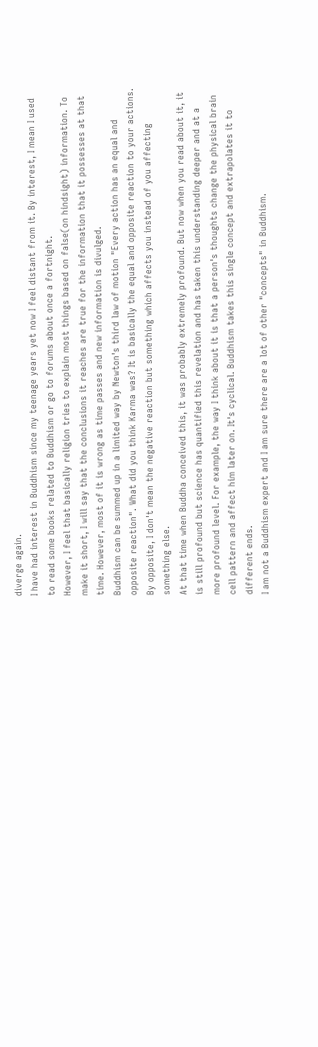diverge again.
I have had interest in Buddhism since my teenage years yet now I feel distant from it. By interest, I mean I used to read some books related to Buddhism or go to forums about once a fortnight.
However, I feel that basically religion tries to explain most things based on false(on hindsight) information. To make it short, I will say that the conclusions it reaches are true for the information that it possesses at that time. However, most of it is wrong as time passes and new information is divulged.
Buddhism can be summed up in a limited way by Newton's third law of motion "Every action has an equal and opposite reaction". What did you think Karma was? It is basically the equal and opposite reaction to your actions. By opposite, I don't mean the negative reaction but something which affects you instead of you affecting something else.
At that time when Buddha conceived this, it was probably extremely profound. But now when you read about it, it is still profound but science has quantified this revelation and has taken this understanding deeper and at a more profound level. For example, the way I think about it is that a person's thoughts change the physical brain cell pattern and affect him later on. It's cyclical. Buddhism takes this single concept and extrapolates it to different ends.
I am not a Buddhism expert and I am sure there are a lot of other "concepts" in Buddhism.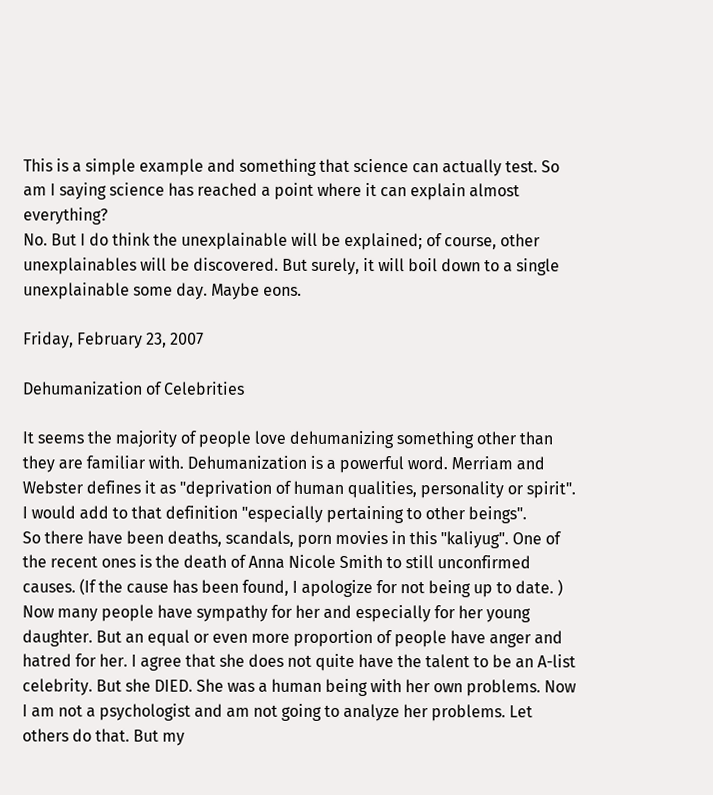This is a simple example and something that science can actually test. So am I saying science has reached a point where it can explain almost everything?
No. But I do think the unexplainable will be explained; of course, other unexplainables will be discovered. But surely, it will boil down to a single unexplainable some day. Maybe eons.

Friday, February 23, 2007

Dehumanization of Celebrities

It seems the majority of people love dehumanizing something other than they are familiar with. Dehumanization is a powerful word. Merriam and Webster defines it as "deprivation of human qualities, personality or spirit". I would add to that definition "especially pertaining to other beings".
So there have been deaths, scandals, porn movies in this "kaliyug". One of the recent ones is the death of Anna Nicole Smith to still unconfirmed causes. (If the cause has been found, I apologize for not being up to date. ) Now many people have sympathy for her and especially for her young daughter. But an equal or even more proportion of people have anger and hatred for her. I agree that she does not quite have the talent to be an A-list celebrity. But she DIED. She was a human being with her own problems. Now I am not a psychologist and am not going to analyze her problems. Let others do that. But my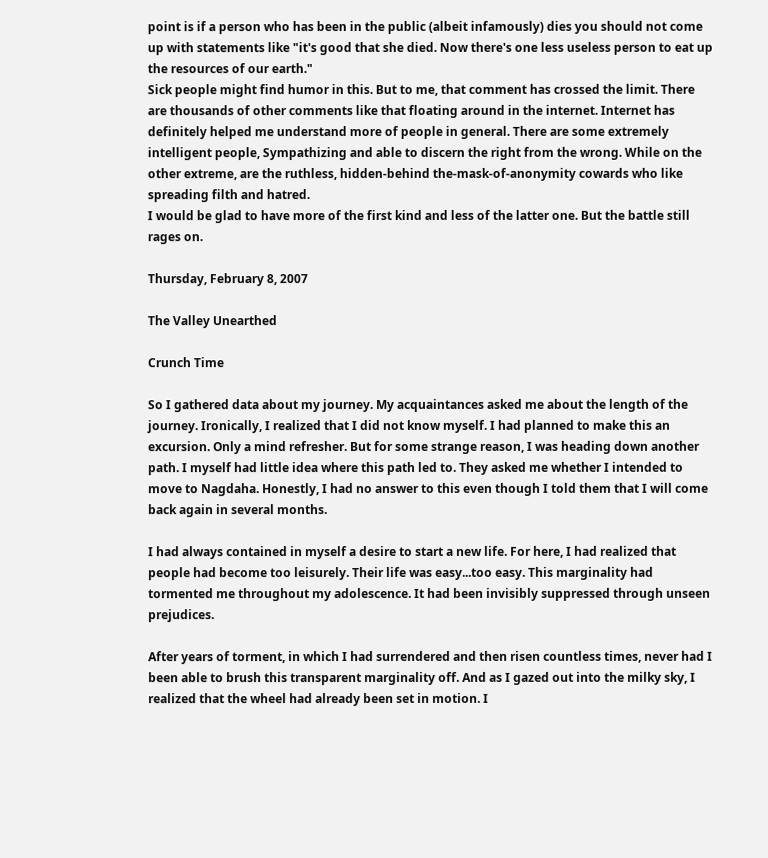point is if a person who has been in the public (albeit infamously) dies you should not come up with statements like "it's good that she died. Now there's one less useless person to eat up the resources of our earth."
Sick people might find humor in this. But to me, that comment has crossed the limit. There are thousands of other comments like that floating around in the internet. Internet has definitely helped me understand more of people in general. There are some extremely intelligent people, Sympathizing and able to discern the right from the wrong. While on the other extreme, are the ruthless, hidden-behind the-mask-of-anonymity cowards who like spreading filth and hatred.
I would be glad to have more of the first kind and less of the latter one. But the battle still rages on.

Thursday, February 8, 2007

The Valley Unearthed

Crunch Time

So I gathered data about my journey. My acquaintances asked me about the length of the journey. Ironically, I realized that I did not know myself. I had planned to make this an excursion. Only a mind refresher. But for some strange reason, I was heading down another path. I myself had little idea where this path led to. They asked me whether I intended to move to Nagdaha. Honestly, I had no answer to this even though I told them that I will come back again in several months.

I had always contained in myself a desire to start a new life. For here, I had realized that people had become too leisurely. Their life was easy...too easy. This marginality had tormented me throughout my adolescence. It had been invisibly suppressed through unseen prejudices.

After years of torment, in which I had surrendered and then risen countless times, never had I been able to brush this transparent marginality off. And as I gazed out into the milky sky, I realized that the wheel had already been set in motion. I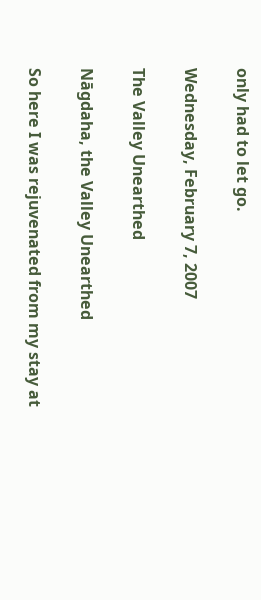only had to let go.

Wednesday, February 7, 2007

The Valley Unearthed

Nāgdaha, the Valley Unearthed

So here I was rejuvenated from my stay at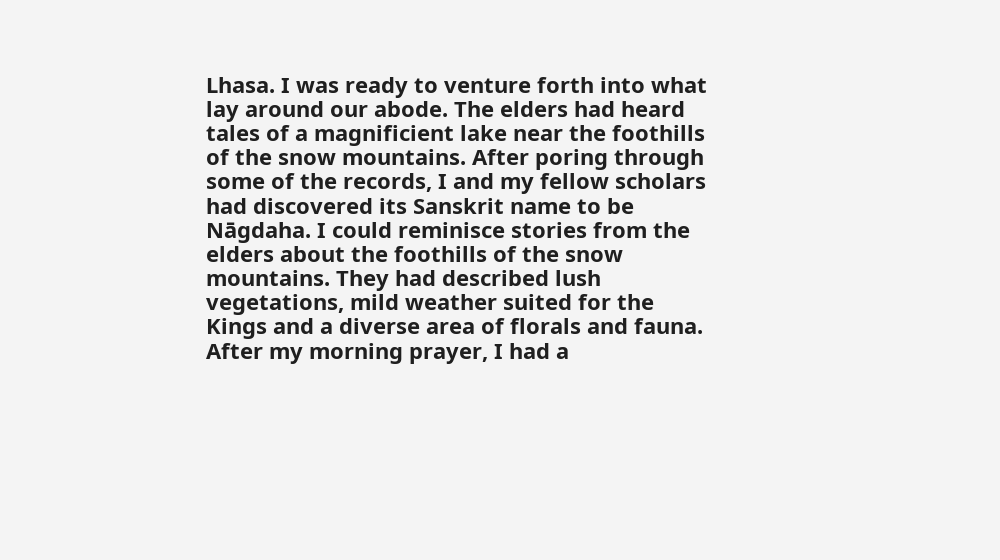Lhasa. I was ready to venture forth into what lay around our abode. The elders had heard tales of a magnificient lake near the foothills of the snow mountains. After poring through some of the records, I and my fellow scholars had discovered its Sanskrit name to be Nāgdaha. I could reminisce stories from the elders about the foothills of the snow mountains. They had described lush vegetations, mild weather suited for the Kings and a diverse area of florals and fauna. After my morning prayer, I had a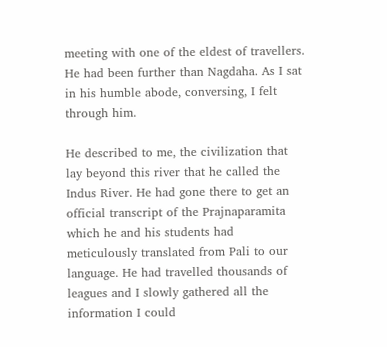meeting with one of the eldest of travellers. He had been further than Nagdaha. As I sat in his humble abode, conversing, I felt through him.

He described to me, the civilization that lay beyond this river that he called the Indus River. He had gone there to get an official transcript of the Prajnaparamita which he and his students had meticulously translated from Pali to our language. He had travelled thousands of leagues and I slowly gathered all the information I could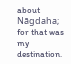about Nāgdaha; for that was my destination.